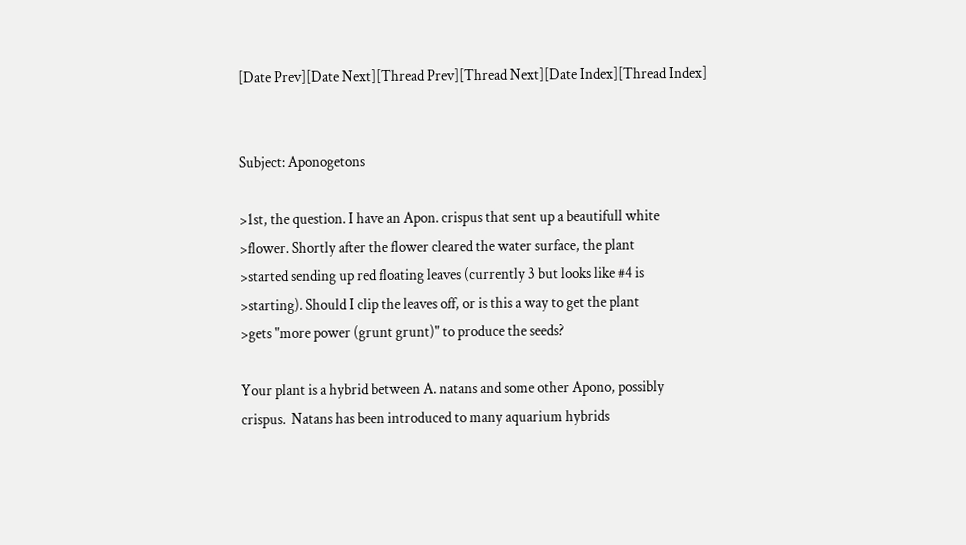[Date Prev][Date Next][Thread Prev][Thread Next][Date Index][Thread Index]


Subject: Aponogetons

>1st, the question. I have an Apon. crispus that sent up a beautifull white
>flower. Shortly after the flower cleared the water surface, the plant
>started sending up red floating leaves (currently 3 but looks like #4 is
>starting). Should I clip the leaves off, or is this a way to get the plant
>gets "more power (grunt grunt)" to produce the seeds?

Your plant is a hybrid between A. natans and some other Apono, possibly
crispus.  Natans has been introduced to many aquarium hybrids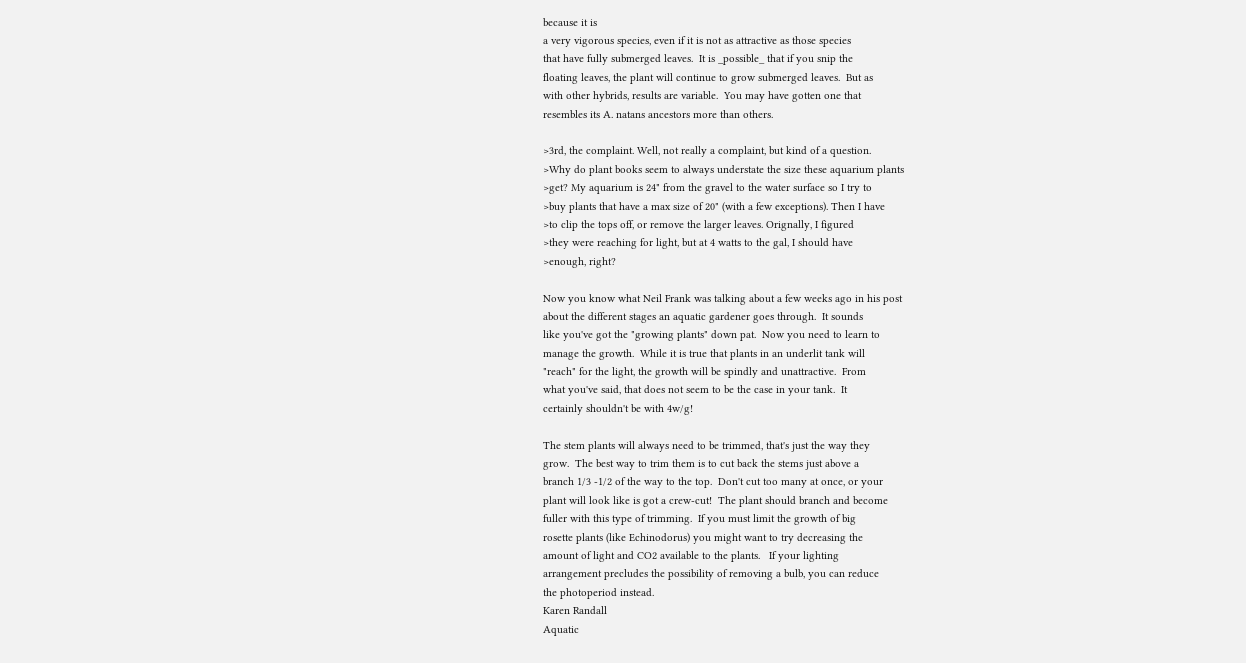because it is
a very vigorous species, even if it is not as attractive as those species
that have fully submerged leaves.  It is _possible_ that if you snip the
floating leaves, the plant will continue to grow submerged leaves.  But as
with other hybrids, results are variable.  You may have gotten one that
resembles its A. natans ancestors more than others.

>3rd, the complaint. Well, not really a complaint, but kind of a question.
>Why do plant books seem to always understate the size these aquarium plants
>get? My aquarium is 24" from the gravel to the water surface so I try to
>buy plants that have a max size of 20" (with a few exceptions). Then I have
>to clip the tops off, or remove the larger leaves. Orignally, I figured
>they were reaching for light, but at 4 watts to the gal, I should have
>enough, right?

Now you know what Neil Frank was talking about a few weeks ago in his post
about the different stages an aquatic gardener goes through.  It sounds
like you've got the "growing plants" down pat.  Now you need to learn to
manage the growth.  While it is true that plants in an underlit tank will
"reach" for the light, the growth will be spindly and unattractive.  From
what you've said, that does not seem to be the case in your tank.  It
certainly shouldn't be with 4w/g!

The stem plants will always need to be trimmed, that's just the way they
grow.  The best way to trim them is to cut back the stems just above a
branch 1/3 -1/2 of the way to the top.  Don't cut too many at once, or your
plant will look like is got a crew-cut!  The plant should branch and become
fuller with this type of trimming.  If you must limit the growth of big
rosette plants (like Echinodorus) you might want to try decreasing the
amount of light and CO2 available to the plants.   If your lighting
arrangement precludes the possibility of removing a bulb, you can reduce
the photoperiod instead.
Karen Randall
Aquatic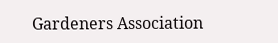Gardeners Association